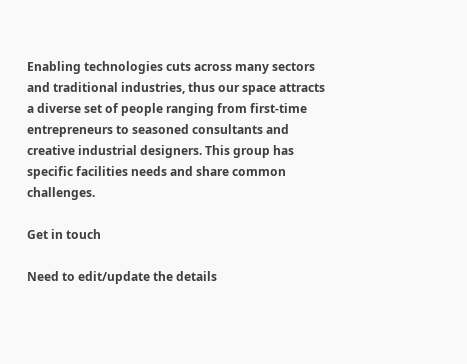Enabling technologies cuts across many sectors and traditional industries, thus our space attracts a diverse set of people ranging from first-time entrepreneurs to seasoned consultants and creative industrial designers. This group has specific facilities needs and share common challenges.

Get in touch

Need to edit/update the details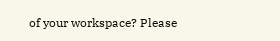of your workspace? Please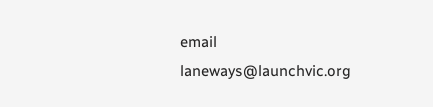email laneways@launchvic.org